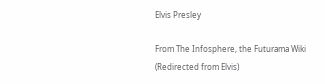Elvis Presley

From The Infosphere, the Futurama Wiki
(Redirected from Elvis)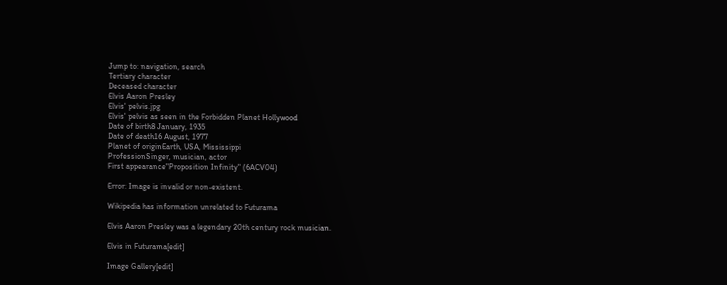Jump to: navigation, search
Tertiary character
Deceased character
Elvis Aaron Presley
Elvis' pelvis.jpg
Elvis' pelvis as seen in the Forbidden Planet Hollywood
Date of birth8 January, 1935
Date of death16 August, 1977
Planet of originEarth, USA, Mississippi
ProfessionSinger, musician, actor
First appearance"Proposition Infinity" (6ACV04)

Error: Image is invalid or non-existent.

Wikipedia has information unrelated to Futurama

Elvis Aaron Presley was a legendary 20th century rock musician.

Elvis in Futurama[edit]

Image Gallery[edit]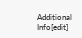Additional Info[edit]